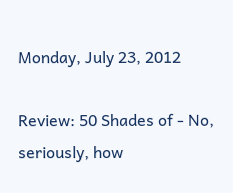Monday, July 23, 2012

Review: 50 Shades of - No, seriously, how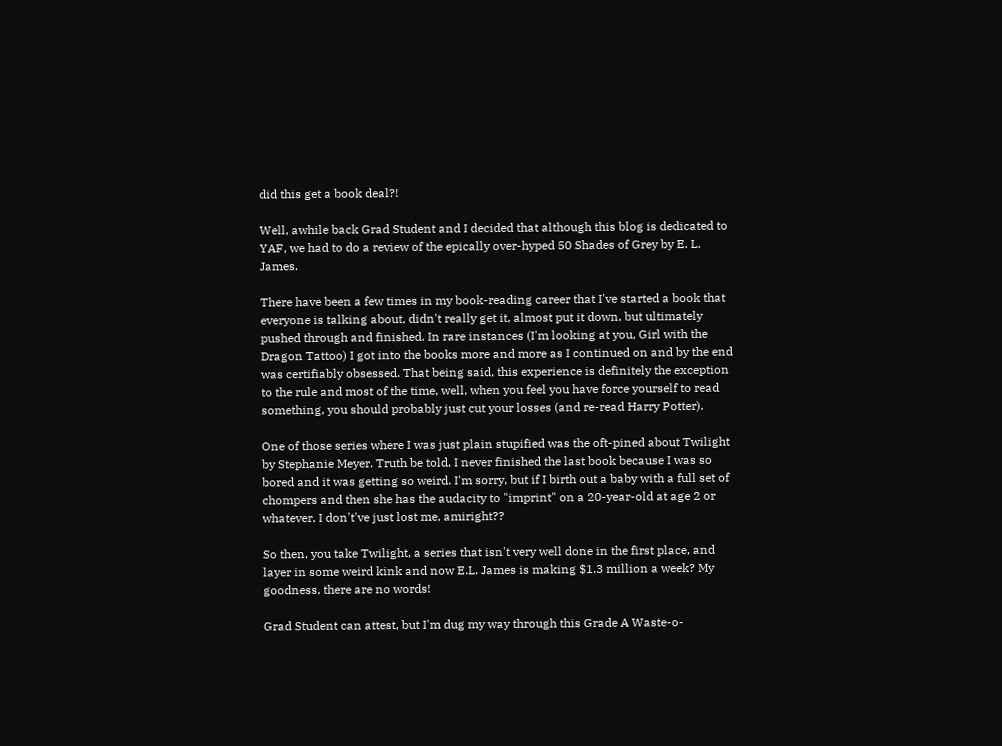did this get a book deal?!

Well, awhile back Grad Student and I decided that although this blog is dedicated to YAF, we had to do a review of the epically over-hyped 50 Shades of Grey by E. L. James.

There have been a few times in my book-reading career that I've started a book that everyone is talking about, didn't really get it, almost put it down, but ultimately pushed through and finished. In rare instances (I'm looking at you, Girl with the Dragon Tattoo) I got into the books more and more as I continued on and by the end was certifiably obsessed. That being said, this experience is definitely the exception to the rule and most of the time, well, when you feel you have force yourself to read something, you should probably just cut your losses (and re-read Harry Potter).

One of those series where I was just plain stupified was the oft-pined about Twilight by Stephanie Meyer. Truth be told, I never finished the last book because I was so bored and it was getting so weird. I'm sorry, but if I birth out a baby with a full set of chompers and then she has the audacity to "imprint" on a 20-year-old at age 2 or whatever, I don't've just lost me, amiright??

So then, you take Twilight, a series that isn't very well done in the first place, and layer in some weird kink and now E.L. James is making $1.3 million a week? My goodness, there are no words!

Grad Student can attest, but I'm dug my way through this Grade A Waste-o-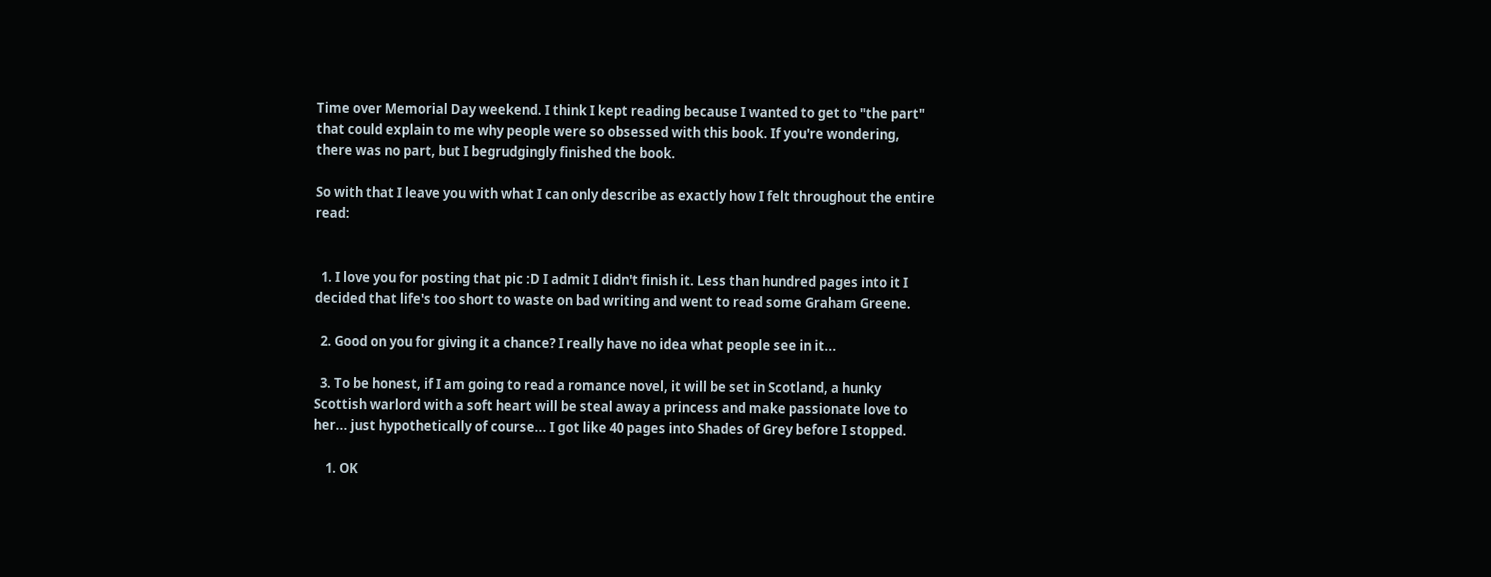Time over Memorial Day weekend. I think I kept reading because I wanted to get to "the part" that could explain to me why people were so obsessed with this book. If you're wondering, there was no part, but I begrudgingly finished the book.

So with that I leave you with what I can only describe as exactly how I felt throughout the entire read:


  1. I love you for posting that pic :D I admit I didn't finish it. Less than hundred pages into it I decided that life's too short to waste on bad writing and went to read some Graham Greene.

  2. Good on you for giving it a chance? I really have no idea what people see in it...

  3. To be honest, if I am going to read a romance novel, it will be set in Scotland, a hunky Scottish warlord with a soft heart will be steal away a princess and make passionate love to her... just hypothetically of course... I got like 40 pages into Shades of Grey before I stopped.

    1. OK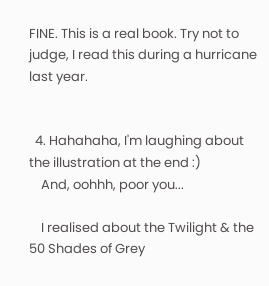FINE. This is a real book. Try not to judge, I read this during a hurricane last year.


  4. Hahahaha, I'm laughing about the illustration at the end :)
    And, oohhh, poor you...

    I realised about the Twilight & the 50 Shades of Grey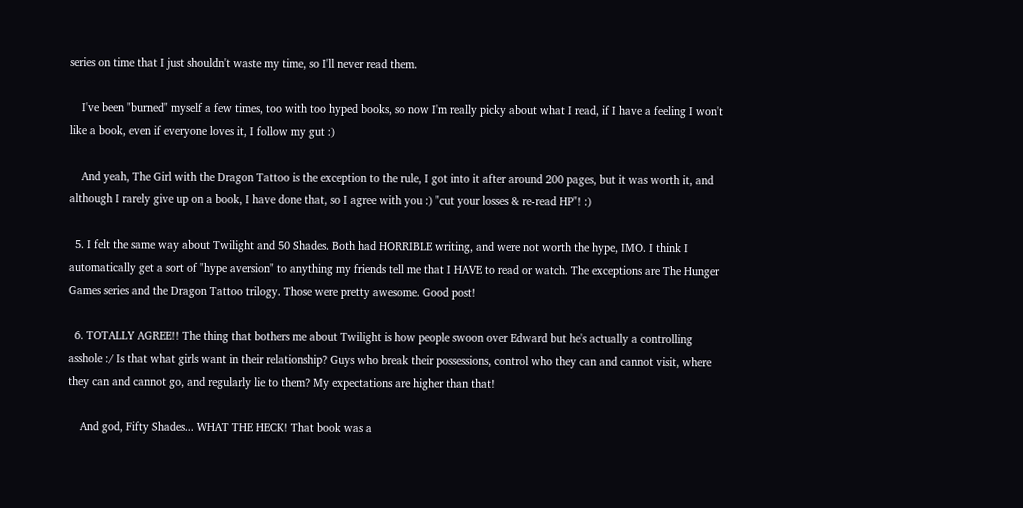series on time that I just shouldn't waste my time, so I'll never read them.

    I've been "burned" myself a few times, too with too hyped books, so now I'm really picky about what I read, if I have a feeling I won't like a book, even if everyone loves it, I follow my gut :)

    And yeah, The Girl with the Dragon Tattoo is the exception to the rule, I got into it after around 200 pages, but it was worth it, and although I rarely give up on a book, I have done that, so I agree with you :) "cut your losses & re-read HP"! :)

  5. I felt the same way about Twilight and 50 Shades. Both had HORRIBLE writing, and were not worth the hype, IMO. I think I automatically get a sort of "hype aversion" to anything my friends tell me that I HAVE to read or watch. The exceptions are The Hunger Games series and the Dragon Tattoo trilogy. Those were pretty awesome. Good post!

  6. TOTALLY AGREE!! The thing that bothers me about Twilight is how people swoon over Edward but he's actually a controlling asshole :/ Is that what girls want in their relationship? Guys who break their possessions, control who they can and cannot visit, where they can and cannot go, and regularly lie to them? My expectations are higher than that!

    And god, Fifty Shades... WHAT THE HECK! That book was a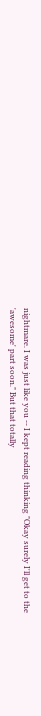nightmare. I was just like you -- I kept reading thinking "Okay surely I'll get to the 'awesome' part soon." But that totally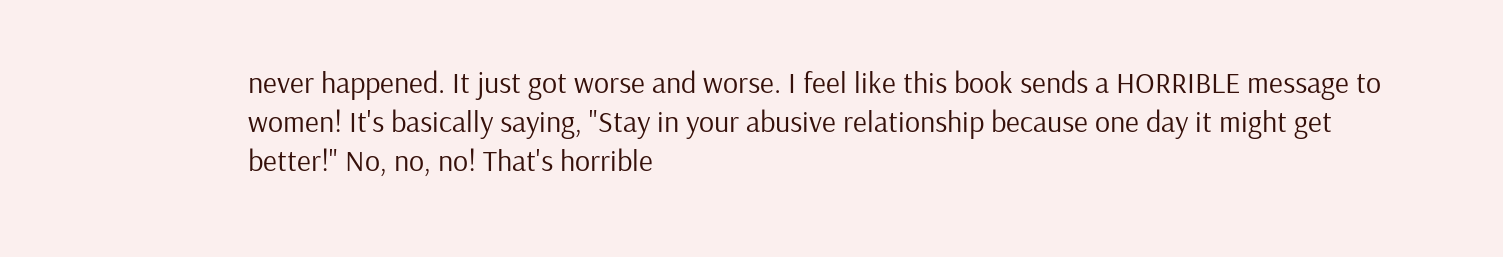never happened. It just got worse and worse. I feel like this book sends a HORRIBLE message to women! It's basically saying, "Stay in your abusive relationship because one day it might get better!" No, no, no! That's horrible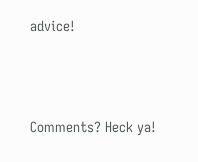advice!



Comments? Heck ya!